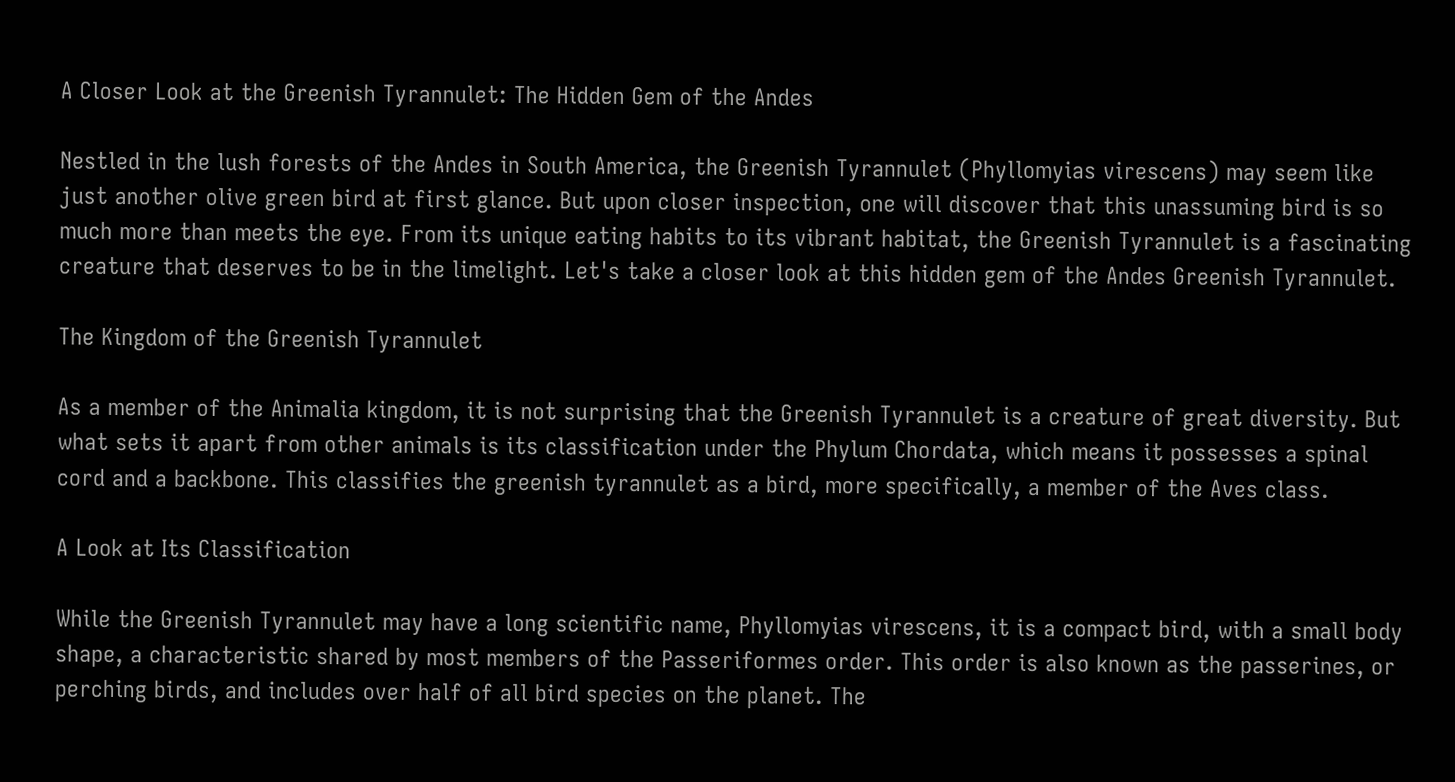A Closer Look at the Greenish Tyrannulet: The Hidden Gem of the Andes

Nestled in the lush forests of the Andes in South America, the Greenish Tyrannulet (Phyllomyias virescens) may seem like just another olive green bird at first glance. But upon closer inspection, one will discover that this unassuming bird is so much more than meets the eye. From its unique eating habits to its vibrant habitat, the Greenish Tyrannulet is a fascinating creature that deserves to be in the limelight. Let's take a closer look at this hidden gem of the Andes Greenish Tyrannulet.

The Kingdom of the Greenish Tyrannulet

As a member of the Animalia kingdom, it is not surprising that the Greenish Tyrannulet is a creature of great diversity. But what sets it apart from other animals is its classification under the Phylum Chordata, which means it possesses a spinal cord and a backbone. This classifies the greenish tyrannulet as a bird, more specifically, a member of the Aves class.

A Look at Its Classification

While the Greenish Tyrannulet may have a long scientific name, Phyllomyias virescens, it is a compact bird, with a small body shape, a characteristic shared by most members of the Passeriformes order. This order is also known as the passerines, or perching birds, and includes over half of all bird species on the planet. The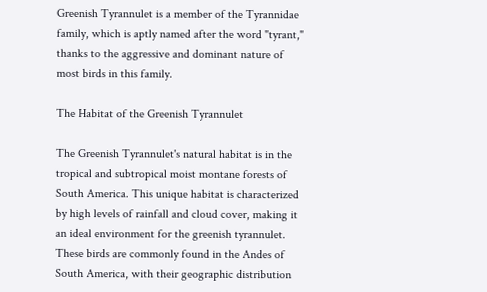Greenish Tyrannulet is a member of the Tyrannidae family, which is aptly named after the word "tyrant," thanks to the aggressive and dominant nature of most birds in this family.

The Habitat of the Greenish Tyrannulet

The Greenish Tyrannulet's natural habitat is in the tropical and subtropical moist montane forests of South America. This unique habitat is characterized by high levels of rainfall and cloud cover, making it an ideal environment for the greenish tyrannulet. These birds are commonly found in the Andes of South America, with their geographic distribution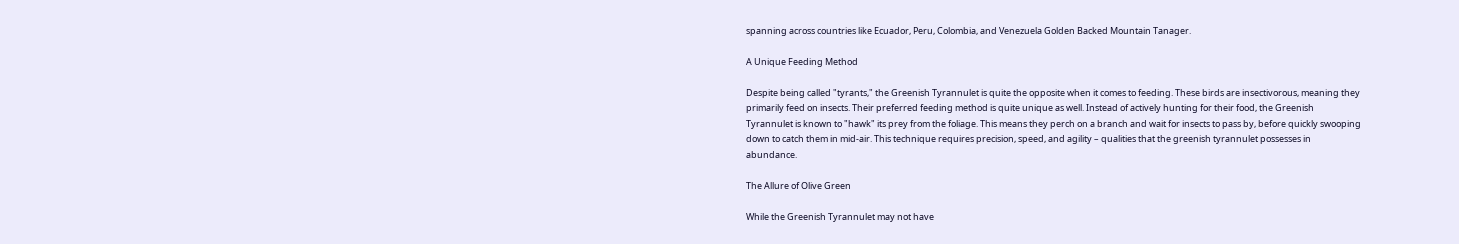spanning across countries like Ecuador, Peru, Colombia, and Venezuela Golden Backed Mountain Tanager.

A Unique Feeding Method

Despite being called "tyrants," the Greenish Tyrannulet is quite the opposite when it comes to feeding. These birds are insectivorous, meaning they primarily feed on insects. Their preferred feeding method is quite unique as well. Instead of actively hunting for their food, the Greenish Tyrannulet is known to "hawk" its prey from the foliage. This means they perch on a branch and wait for insects to pass by, before quickly swooping down to catch them in mid-air. This technique requires precision, speed, and agility – qualities that the greenish tyrannulet possesses in abundance.

The Allure of Olive Green

While the Greenish Tyrannulet may not have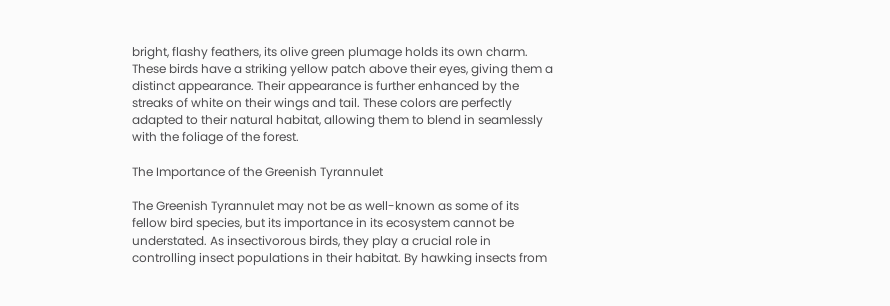bright, flashy feathers, its olive green plumage holds its own charm. These birds have a striking yellow patch above their eyes, giving them a distinct appearance. Their appearance is further enhanced by the streaks of white on their wings and tail. These colors are perfectly adapted to their natural habitat, allowing them to blend in seamlessly with the foliage of the forest.

The Importance of the Greenish Tyrannulet

The Greenish Tyrannulet may not be as well-known as some of its fellow bird species, but its importance in its ecosystem cannot be understated. As insectivorous birds, they play a crucial role in controlling insect populations in their habitat. By hawking insects from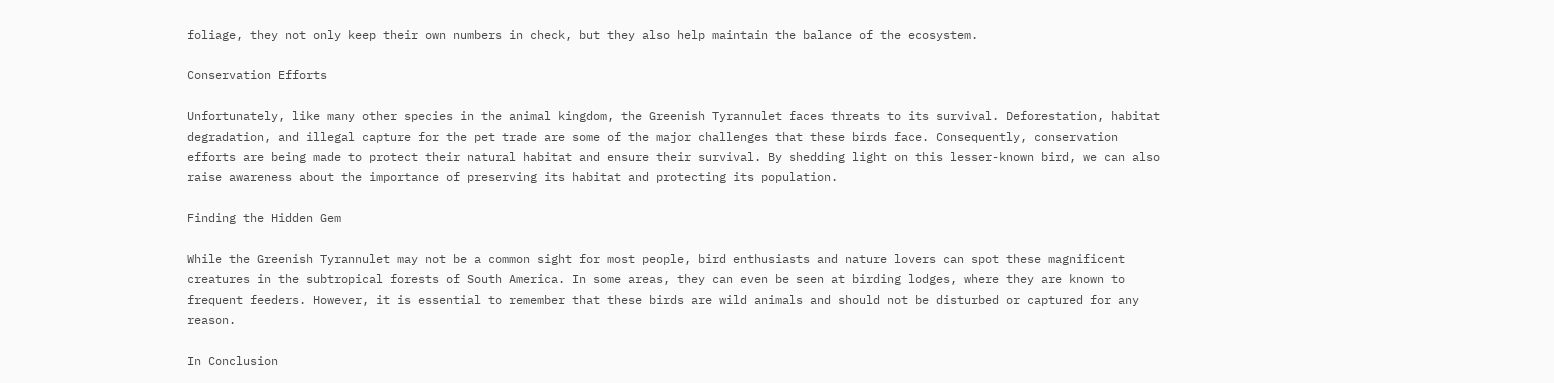foliage, they not only keep their own numbers in check, but they also help maintain the balance of the ecosystem.

Conservation Efforts

Unfortunately, like many other species in the animal kingdom, the Greenish Tyrannulet faces threats to its survival. Deforestation, habitat degradation, and illegal capture for the pet trade are some of the major challenges that these birds face. Consequently, conservation efforts are being made to protect their natural habitat and ensure their survival. By shedding light on this lesser-known bird, we can also raise awareness about the importance of preserving its habitat and protecting its population.

Finding the Hidden Gem

While the Greenish Tyrannulet may not be a common sight for most people, bird enthusiasts and nature lovers can spot these magnificent creatures in the subtropical forests of South America. In some areas, they can even be seen at birding lodges, where they are known to frequent feeders. However, it is essential to remember that these birds are wild animals and should not be disturbed or captured for any reason.

In Conclusion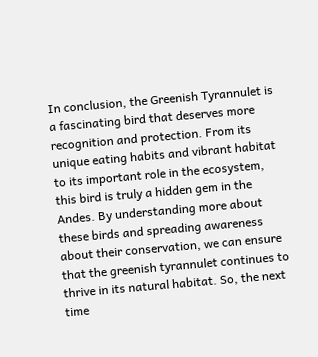In conclusion, the Greenish Tyrannulet is a fascinating bird that deserves more recognition and protection. From its unique eating habits and vibrant habitat to its important role in the ecosystem, this bird is truly a hidden gem in the Andes. By understanding more about these birds and spreading awareness about their conservation, we can ensure that the greenish tyrannulet continues to thrive in its natural habitat. So, the next time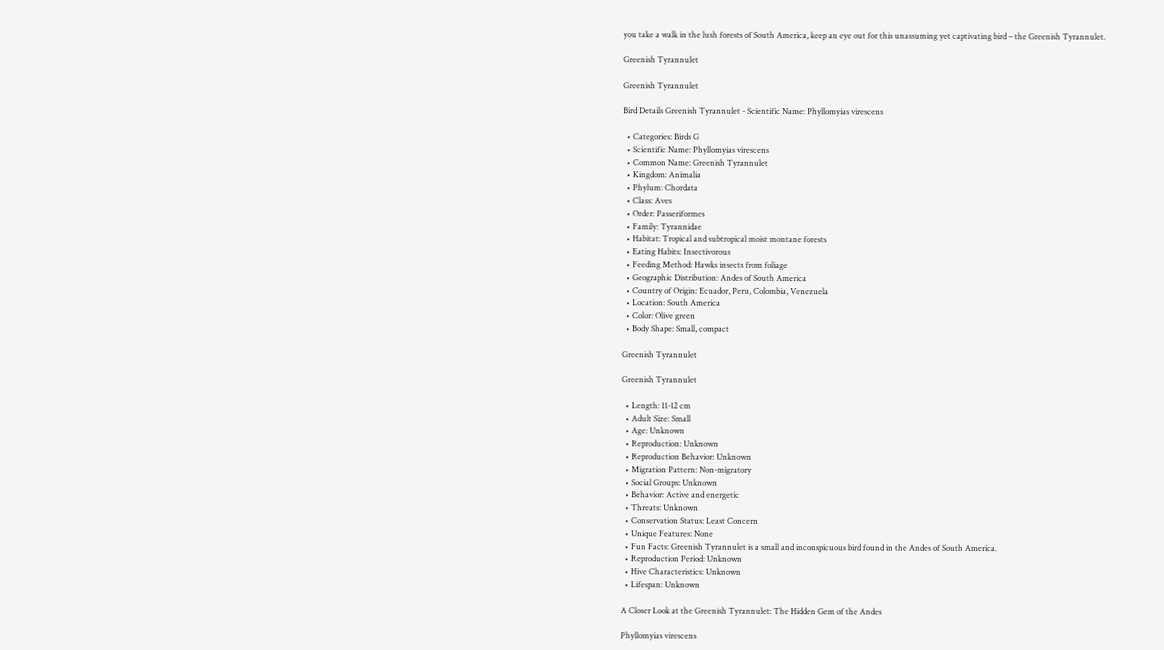you take a walk in the lush forests of South America, keep an eye out for this unassuming yet captivating bird – the Greenish Tyrannulet.

Greenish Tyrannulet

Greenish Tyrannulet

Bird Details Greenish Tyrannulet - Scientific Name: Phyllomyias virescens

  • Categories: Birds G
  • Scientific Name: Phyllomyias virescens
  • Common Name: Greenish Tyrannulet
  • Kingdom: Animalia
  • Phylum: Chordata
  • Class: Aves
  • Order: Passeriformes
  • Family: Tyrannidae
  • Habitat: Tropical and subtropical moist montane forests
  • Eating Habits: Insectivorous
  • Feeding Method: Hawks insects from foliage
  • Geographic Distribution: Andes of South America
  • Country of Origin: Ecuador, Peru, Colombia, Venezuela
  • Location: South America
  • Color: Olive green
  • Body Shape: Small, compact

Greenish Tyrannulet

Greenish Tyrannulet

  • Length: 11-12 cm
  • Adult Size: Small
  • Age: Unknown
  • Reproduction: Unknown
  • Reproduction Behavior: Unknown
  • Migration Pattern: Non-migratory
  • Social Groups: Unknown
  • Behavior: Active and energetic
  • Threats: Unknown
  • Conservation Status: Least Concern
  • Unique Features: None
  • Fun Facts: Greenish Tyrannulet is a small and inconspicuous bird found in the Andes of South America.
  • Reproduction Period: Unknown
  • Hive Characteristics: Unknown
  • Lifespan: Unknown

A Closer Look at the Greenish Tyrannulet: The Hidden Gem of the Andes

Phyllomyias virescens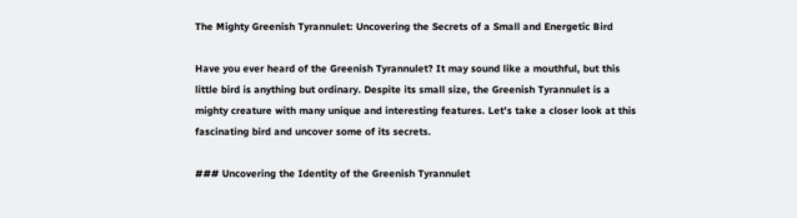The Mighty Greenish Tyrannulet: Uncovering the Secrets of a Small and Energetic Bird

Have you ever heard of the Greenish Tyrannulet? It may sound like a mouthful, but this little bird is anything but ordinary. Despite its small size, the Greenish Tyrannulet is a mighty creature with many unique and interesting features. Let's take a closer look at this fascinating bird and uncover some of its secrets.

### Uncovering the Identity of the Greenish Tyrannulet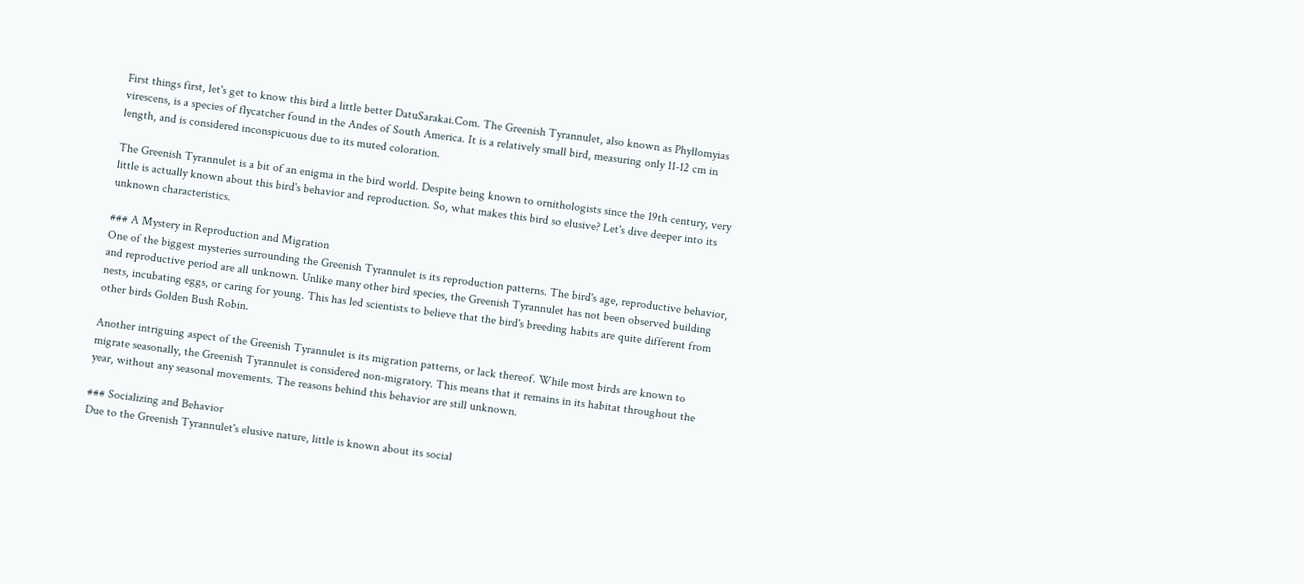First things first, let's get to know this bird a little better DatuSarakai.Com. The Greenish Tyrannulet, also known as Phyllomyias virescens, is a species of flycatcher found in the Andes of South America. It is a relatively small bird, measuring only 11-12 cm in length, and is considered inconspicuous due to its muted coloration.

The Greenish Tyrannulet is a bit of an enigma in the bird world. Despite being known to ornithologists since the 19th century, very little is actually known about this bird's behavior and reproduction. So, what makes this bird so elusive? Let's dive deeper into its unknown characteristics.

### A Mystery in Reproduction and Migration
One of the biggest mysteries surrounding the Greenish Tyrannulet is its reproduction patterns. The bird's age, reproductive behavior, and reproductive period are all unknown. Unlike many other bird species, the Greenish Tyrannulet has not been observed building nests, incubating eggs, or caring for young. This has led scientists to believe that the bird's breeding habits are quite different from other birds Golden Bush Robin.

Another intriguing aspect of the Greenish Tyrannulet is its migration patterns, or lack thereof. While most birds are known to migrate seasonally, the Greenish Tyrannulet is considered non-migratory. This means that it remains in its habitat throughout the year, without any seasonal movements. The reasons behind this behavior are still unknown.

### Socializing and Behavior
Due to the Greenish Tyrannulet's elusive nature, little is known about its social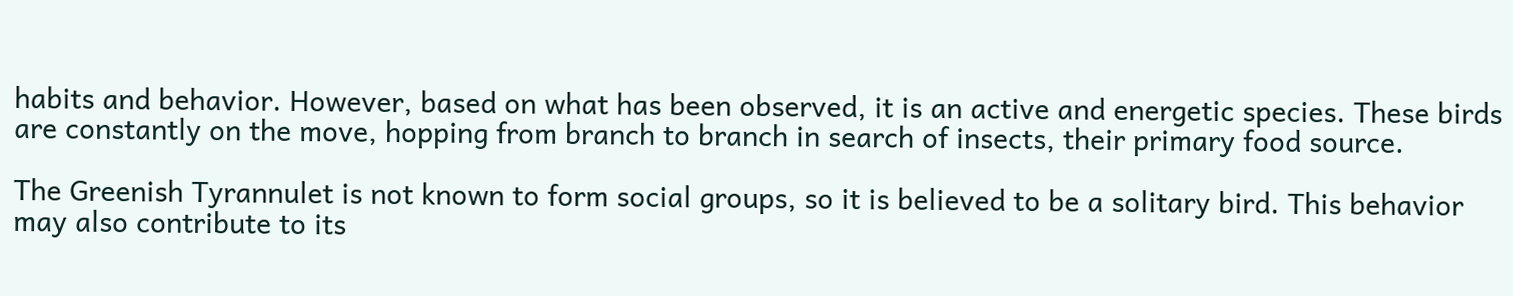habits and behavior. However, based on what has been observed, it is an active and energetic species. These birds are constantly on the move, hopping from branch to branch in search of insects, their primary food source.

The Greenish Tyrannulet is not known to form social groups, so it is believed to be a solitary bird. This behavior may also contribute to its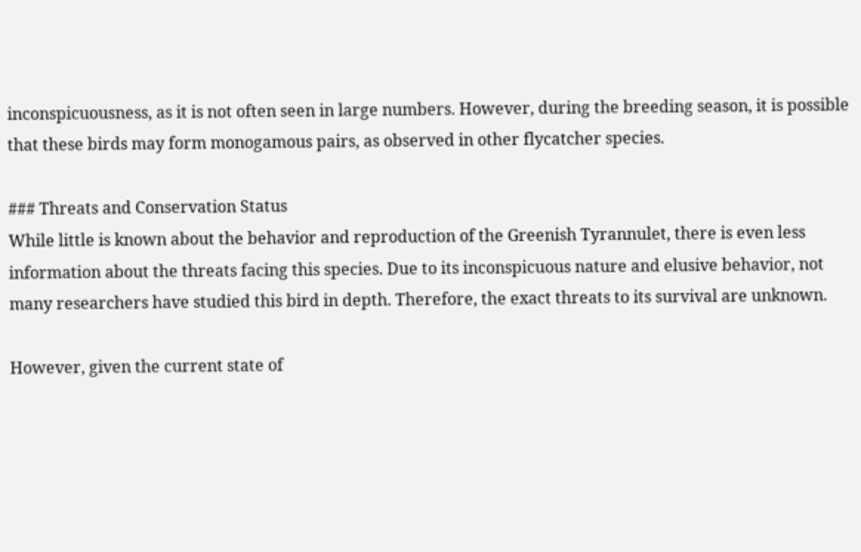inconspicuousness, as it is not often seen in large numbers. However, during the breeding season, it is possible that these birds may form monogamous pairs, as observed in other flycatcher species.

### Threats and Conservation Status
While little is known about the behavior and reproduction of the Greenish Tyrannulet, there is even less information about the threats facing this species. Due to its inconspicuous nature and elusive behavior, not many researchers have studied this bird in depth. Therefore, the exact threats to its survival are unknown.

However, given the current state of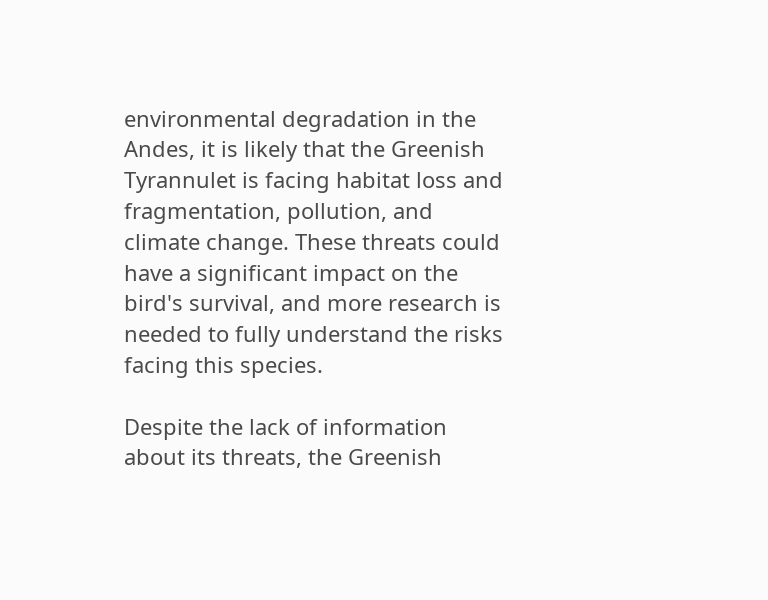environmental degradation in the Andes, it is likely that the Greenish Tyrannulet is facing habitat loss and fragmentation, pollution, and climate change. These threats could have a significant impact on the bird's survival, and more research is needed to fully understand the risks facing this species.

Despite the lack of information about its threats, the Greenish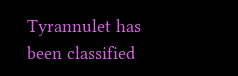Tyrannulet has been classified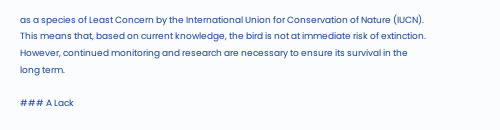as a species of Least Concern by the International Union for Conservation of Nature (IUCN). This means that, based on current knowledge, the bird is not at immediate risk of extinction. However, continued monitoring and research are necessary to ensure its survival in the long term.

### A Lack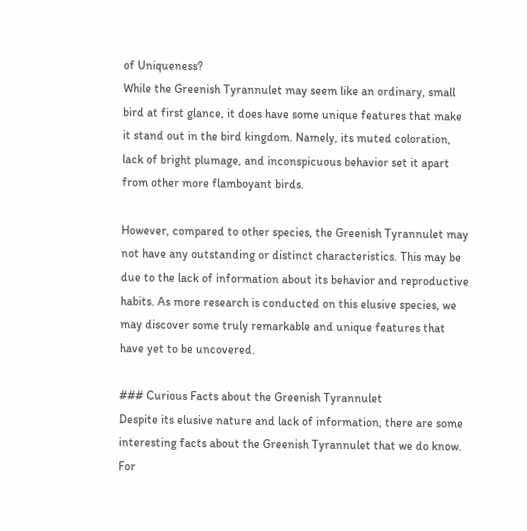of Uniqueness?
While the Greenish Tyrannulet may seem like an ordinary, small bird at first glance, it does have some unique features that make it stand out in the bird kingdom. Namely, its muted coloration, lack of bright plumage, and inconspicuous behavior set it apart from other more flamboyant birds.

However, compared to other species, the Greenish Tyrannulet may not have any outstanding or distinct characteristics. This may be due to the lack of information about its behavior and reproductive habits. As more research is conducted on this elusive species, we may discover some truly remarkable and unique features that have yet to be uncovered.

### Curious Facts about the Greenish Tyrannulet
Despite its elusive nature and lack of information, there are some interesting facts about the Greenish Tyrannulet that we do know. For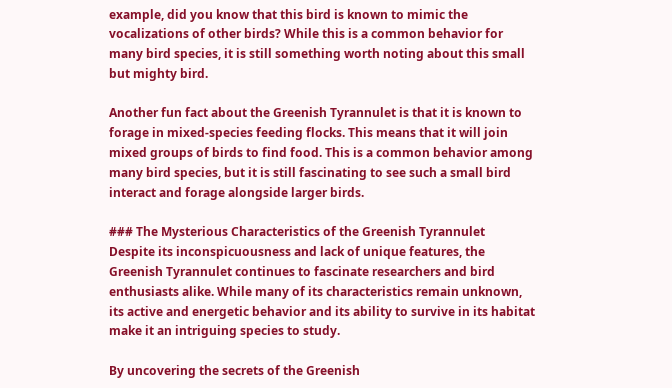example, did you know that this bird is known to mimic the vocalizations of other birds? While this is a common behavior for many bird species, it is still something worth noting about this small but mighty bird.

Another fun fact about the Greenish Tyrannulet is that it is known to forage in mixed-species feeding flocks. This means that it will join mixed groups of birds to find food. This is a common behavior among many bird species, but it is still fascinating to see such a small bird interact and forage alongside larger birds.

### The Mysterious Characteristics of the Greenish Tyrannulet
Despite its inconspicuousness and lack of unique features, the Greenish Tyrannulet continues to fascinate researchers and bird enthusiasts alike. While many of its characteristics remain unknown, its active and energetic behavior and its ability to survive in its habitat make it an intriguing species to study.

By uncovering the secrets of the Greenish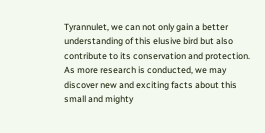Tyrannulet, we can not only gain a better understanding of this elusive bird but also contribute to its conservation and protection. As more research is conducted, we may discover new and exciting facts about this small and mighty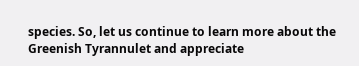species. So, let us continue to learn more about the Greenish Tyrannulet and appreciate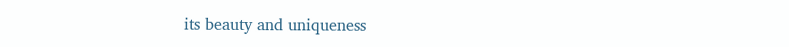its beauty and uniqueness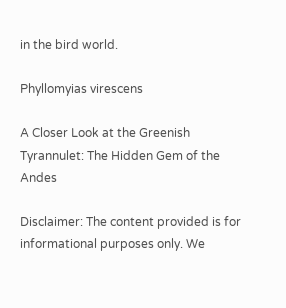in the bird world.

Phyllomyias virescens

A Closer Look at the Greenish Tyrannulet: The Hidden Gem of the Andes

Disclaimer: The content provided is for informational purposes only. We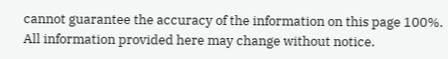cannot guarantee the accuracy of the information on this page 100%. All information provided here may change without notice.